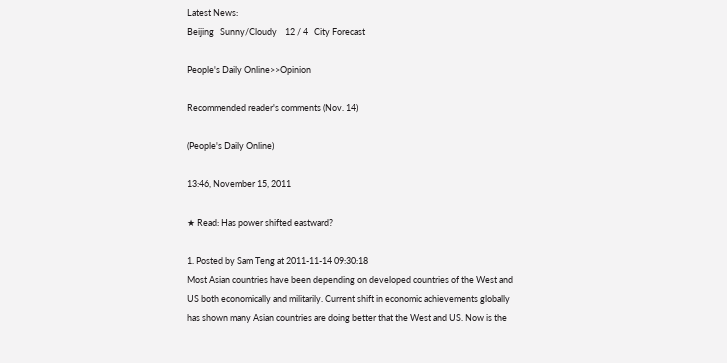Latest News:
Beijing   Sunny/Cloudy    12 / 4   City Forecast

People's Daily Online>>Opinion

Recommended reader's comments (Nov. 14)

(People's Daily Online)

13:46, November 15, 2011

★ Read: Has power shifted eastward?

1. Posted by Sam Teng at 2011-11-14 09:30:18
Most Asian countries have been depending on developed countries of the West and US both economically and militarily. Current shift in economic achievements globally has shown many Asian countries are doing better that the West and US. Now is the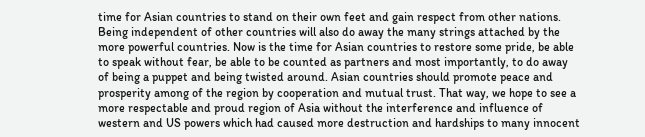time for Asian countries to stand on their own feet and gain respect from other nations. Being independent of other countries will also do away the many strings attached by the more powerful countries. Now is the time for Asian countries to restore some pride, be able to speak without fear, be able to be counted as partners and most importantly, to do away of being a puppet and being twisted around. Asian countries should promote peace and prosperity among of the region by cooperation and mutual trust. That way, we hope to see a more respectable and proud region of Asia without the interference and influence of western and US powers which had caused more destruction and hardships to many innocent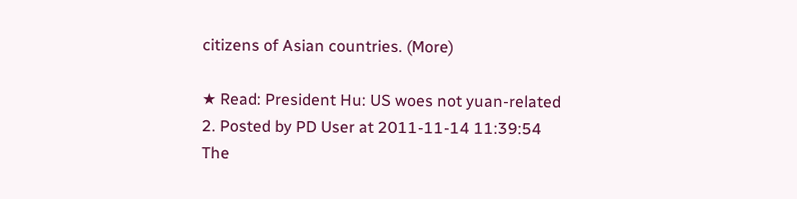citizens of Asian countries. (More)

★ Read: President Hu: US woes not yuan-related
2. Posted by PD User at 2011-11-14 11:39:54
The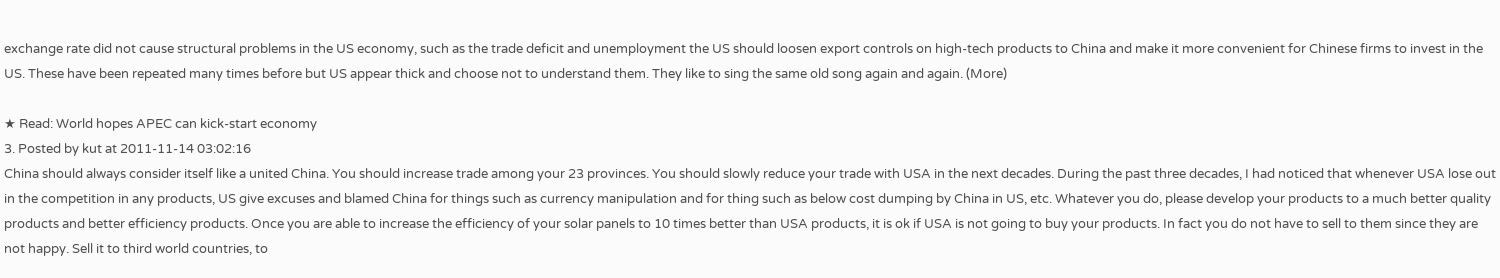exchange rate did not cause structural problems in the US economy, such as the trade deficit and unemployment the US should loosen export controls on high-tech products to China and make it more convenient for Chinese firms to invest in the US. These have been repeated many times before but US appear thick and choose not to understand them. They like to sing the same old song again and again. (More)

★ Read: World hopes APEC can kick-start economy
3. Posted by kut at 2011-11-14 03:02:16
China should always consider itself like a united China. You should increase trade among your 23 provinces. You should slowly reduce your trade with USA in the next decades. During the past three decades, I had noticed that whenever USA lose out in the competition in any products, US give excuses and blamed China for things such as currency manipulation and for thing such as below cost dumping by China in US, etc. Whatever you do, please develop your products to a much better quality products and better efficiency products. Once you are able to increase the efficiency of your solar panels to 10 times better than USA products, it is ok if USA is not going to buy your products. In fact you do not have to sell to them since they are not happy. Sell it to third world countries, to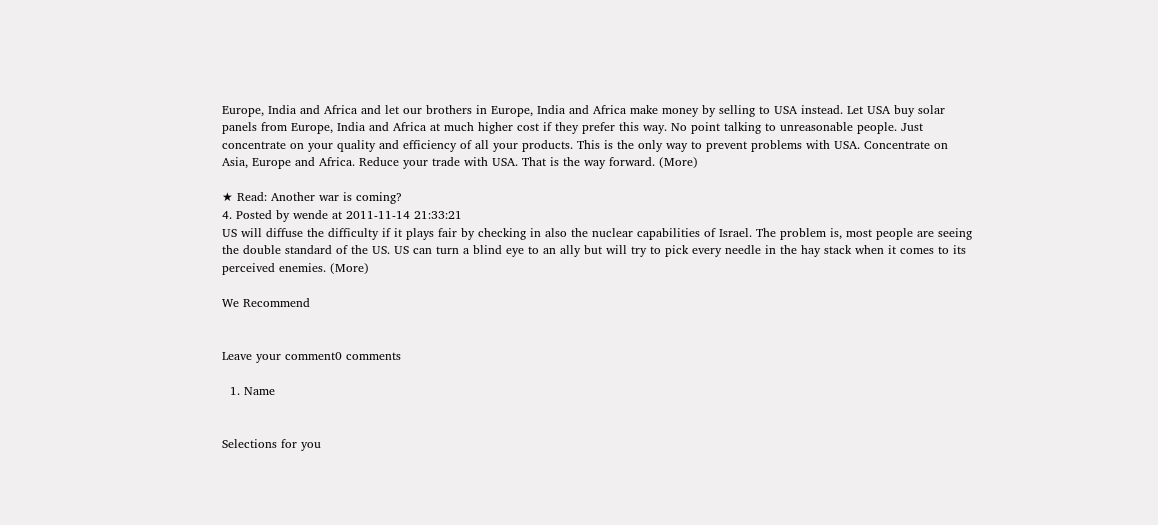Europe, India and Africa and let our brothers in Europe, India and Africa make money by selling to USA instead. Let USA buy solar panels from Europe, India and Africa at much higher cost if they prefer this way. No point talking to unreasonable people. Just concentrate on your quality and efficiency of all your products. This is the only way to prevent problems with USA. Concentrate on Asia, Europe and Africa. Reduce your trade with USA. That is the way forward. (More)

★ Read: Another war is coming?
4. Posted by wende at 2011-11-14 21:33:21
US will diffuse the difficulty if it plays fair by checking in also the nuclear capabilities of Israel. The problem is, most people are seeing the double standard of the US. US can turn a blind eye to an ally but will try to pick every needle in the hay stack when it comes to its perceived enemies. (More)

We Recommend


Leave your comment0 comments

  1. Name


Selections for you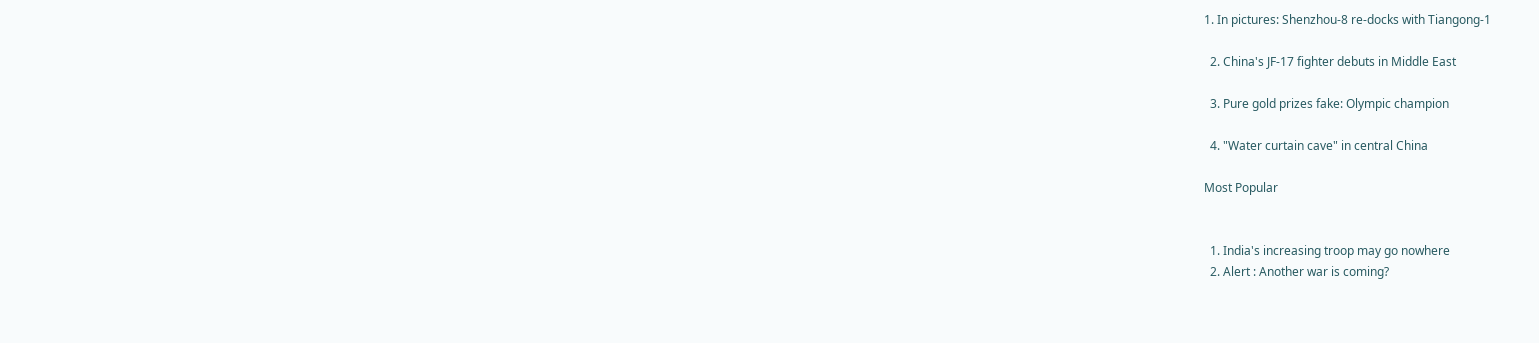1. In pictures: Shenzhou-8 re-docks with Tiangong-1

  2. China's JF-17 fighter debuts in Middle East

  3. Pure gold prizes fake: Olympic champion

  4. "Water curtain cave" in central China

Most Popular


  1. India's increasing troop may go nowhere
  2. Alert : Another war is coming?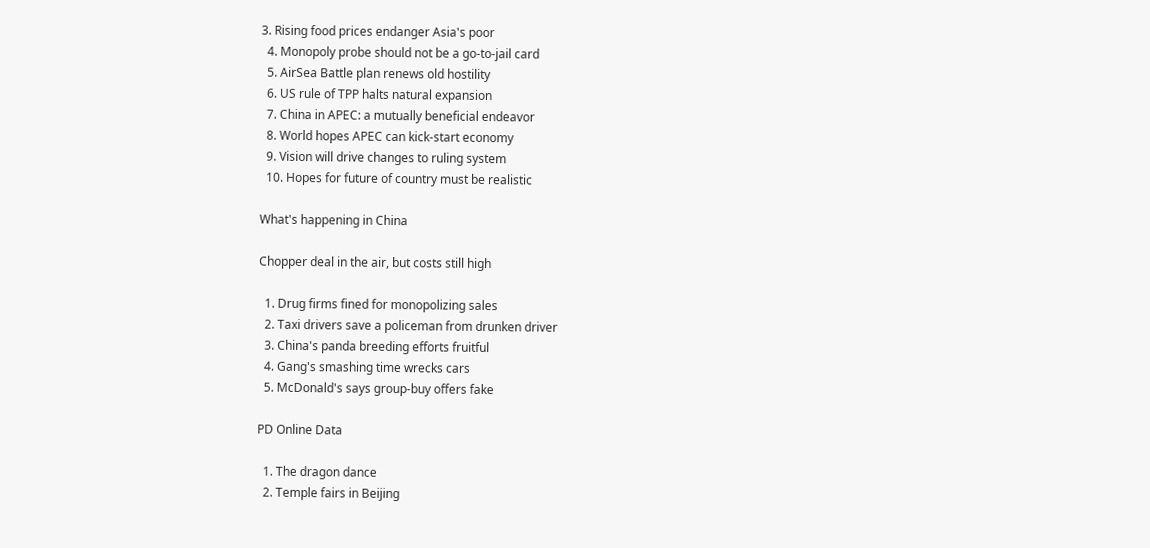3. Rising food prices endanger Asia's poor
  4. Monopoly probe should not be a go-to-jail card
  5. AirSea Battle plan renews old hostility
  6. US rule of TPP halts natural expansion
  7. China in APEC: a mutually beneficial endeavor
  8. World hopes APEC can kick-start economy
  9. Vision will drive changes to ruling system
  10. Hopes for future of country must be realistic

What's happening in China

Chopper deal in the air, but costs still high

  1. Drug firms fined for monopolizing sales
  2. Taxi drivers save a policeman from drunken driver
  3. China's panda breeding efforts fruitful
  4. Gang's smashing time wrecks cars
  5. McDonald's says group-buy offers fake

PD Online Data

  1. The dragon dance
  2. Temple fairs in Beijing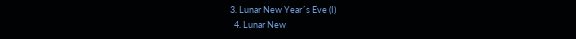3. Lunar New Year´s Eve (I)
  4. Lunar New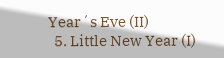Year´s Eve (II)
  5. Little New Year (I)